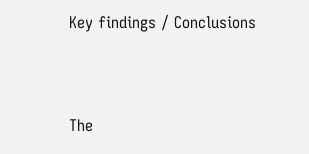Key findings / Conclusions


The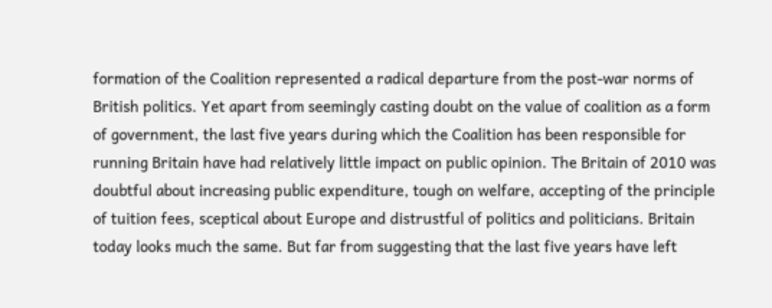formation of the Coalition represented a radical departure from the post-war norms of British politics. Yet apart from seemingly casting doubt on the value of coalition as a form of government, the last five years during which the Coalition has been responsible for running Britain have had relatively little impact on public opinion. The Britain of 2010 was doubtful about increasing public expenditure, tough on welfare, accepting of the principle of tuition fees, sceptical about Europe and distrustful of politics and politicians. Britain today looks much the same. But far from suggesting that the last five years have left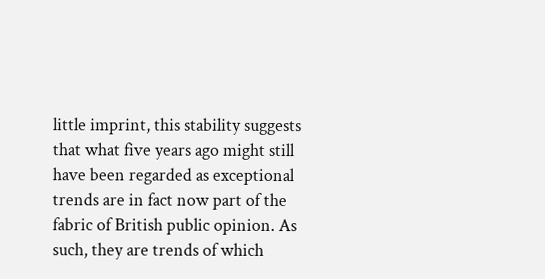little imprint, this stability suggests that what five years ago might still have been regarded as exceptional trends are in fact now part of the fabric of British public opinion. As such, they are trends of which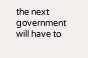the next government will have to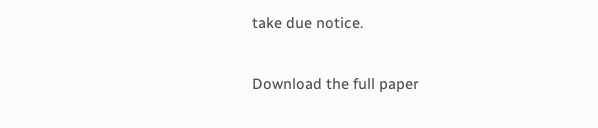take due notice.

Download the full paper